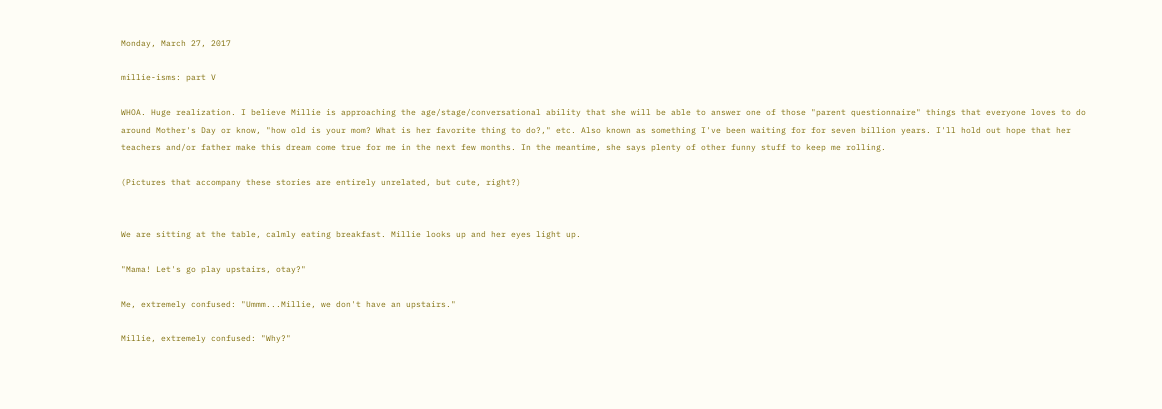Monday, March 27, 2017

millie-isms: part V

WHOA. Huge realization. I believe Millie is approaching the age/stage/conversational ability that she will be able to answer one of those "parent questionnaire" things that everyone loves to do around Mother's Day or know, "how old is your mom? What is her favorite thing to do?," etc. Also known as something I've been waiting for for seven billion years. I'll hold out hope that her teachers and/or father make this dream come true for me in the next few months. In the meantime, she says plenty of other funny stuff to keep me rolling.

(Pictures that accompany these stories are entirely unrelated, but cute, right?)


We are sitting at the table, calmly eating breakfast. Millie looks up and her eyes light up.

"Mama! Let's go play upstairs, otay?"

Me, extremely confused: "Ummm...Millie, we don't have an upstairs."

Millie, extremely confused: "Why?"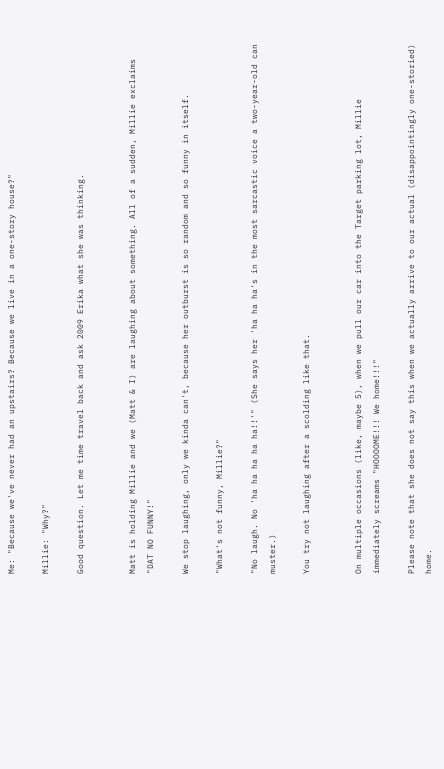Me: "Because we've never had an upstairs? Because we live in a one-story house?"

Millie: "Why?"

Good question. Let me time travel back and ask 2009 Erika what she was thinking.


Matt is holding Millie and we (Matt & I) are laughing about something. All of a sudden, Millie exclaims "DAT NO FUNNY!"

We stop laughing, only we kinda can't, because her outburst is so random and so funny in itself.

"What's not funny, Millie?"

"No laugh. No 'ha ha ha ha ha!!'" (She says her 'ha ha ha's in the most sarcastic voice a two-year-old can muster.)

You try not laughing after a scolding like that.


On multiple occasions (like, maybe 5), when we pull our car into the Target parking lot, Millie immediately screams "HOOOOME!!! We home!!!"

Please note that she does not say this when we actually arrive to our actual (disappointingly one-storied) home.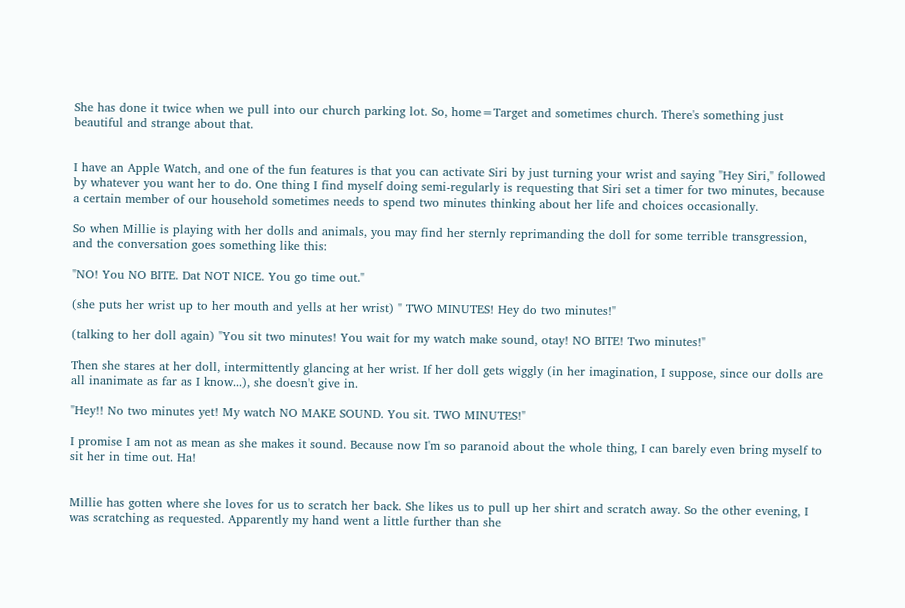She has done it twice when we pull into our church parking lot. So, home=Target and sometimes church. There's something just beautiful and strange about that.


I have an Apple Watch, and one of the fun features is that you can activate Siri by just turning your wrist and saying "Hey Siri," followed by whatever you want her to do. One thing I find myself doing semi-regularly is requesting that Siri set a timer for two minutes, because a certain member of our household sometimes needs to spend two minutes thinking about her life and choices occasionally.

So when Millie is playing with her dolls and animals, you may find her sternly reprimanding the doll for some terrible transgression, and the conversation goes something like this:

"NO! You NO BITE. Dat NOT NICE. You go time out."

(she puts her wrist up to her mouth and yells at her wrist) " TWO MINUTES! Hey do two minutes!"

(talking to her doll again) "You sit two minutes! You wait for my watch make sound, otay! NO BITE! Two minutes!"

Then she stares at her doll, intermittently glancing at her wrist. If her doll gets wiggly (in her imagination, I suppose, since our dolls are all inanimate as far as I know...), she doesn't give in.

"Hey!! No two minutes yet! My watch NO MAKE SOUND. You sit. TWO MINUTES!"

I promise I am not as mean as she makes it sound. Because now I'm so paranoid about the whole thing, I can barely even bring myself to sit her in time out. Ha!


Millie has gotten where she loves for us to scratch her back. She likes us to pull up her shirt and scratch away. So the other evening, I was scratching as requested. Apparently my hand went a little further than she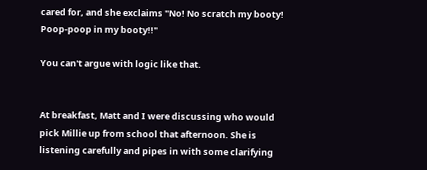cared for, and she exclaims "No! No scratch my booty! Poop-poop in my booty!!"

You can't argue with logic like that.


At breakfast, Matt and I were discussing who would pick Millie up from school that afternoon. She is listening carefully and pipes in with some clarifying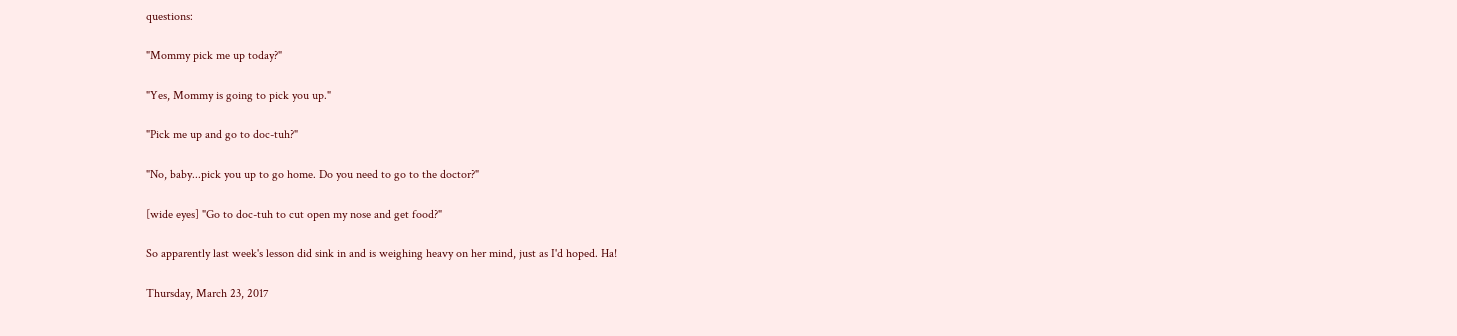questions:

"Mommy pick me up today?"

"Yes, Mommy is going to pick you up."

"Pick me up and go to doc-tuh?"

"No, baby...pick you up to go home. Do you need to go to the doctor?"

[wide eyes] "Go to doc-tuh to cut open my nose and get food?"

So apparently last week's lesson did sink in and is weighing heavy on her mind, just as I'd hoped. Ha!

Thursday, March 23, 2017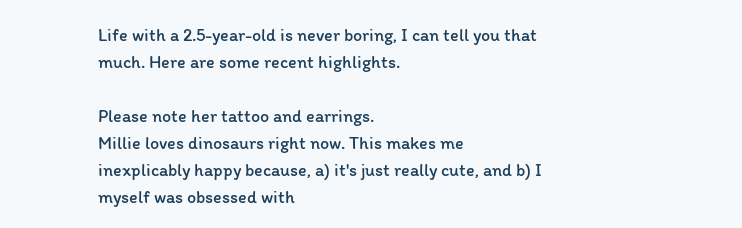Life with a 2.5-year-old is never boring, I can tell you that much. Here are some recent highlights.

Please note her tattoo and earrings.
Millie loves dinosaurs right now. This makes me inexplicably happy because, a) it's just really cute, and b) I myself was obsessed with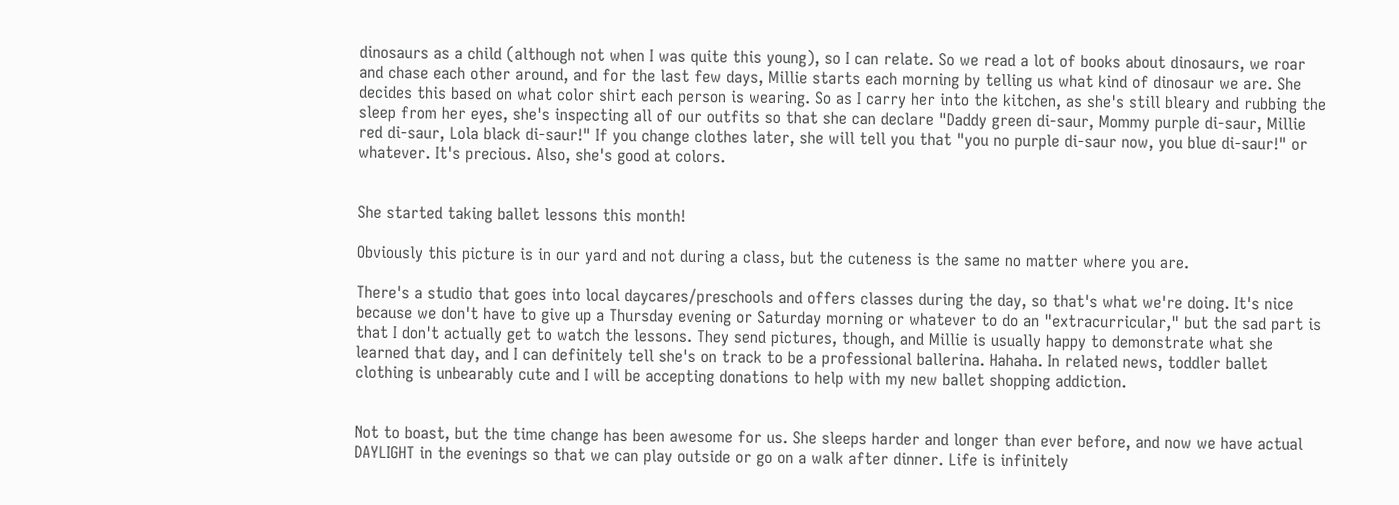dinosaurs as a child (although not when I was quite this young), so I can relate. So we read a lot of books about dinosaurs, we roar and chase each other around, and for the last few days, Millie starts each morning by telling us what kind of dinosaur we are. She decides this based on what color shirt each person is wearing. So as I carry her into the kitchen, as she's still bleary and rubbing the sleep from her eyes, she's inspecting all of our outfits so that she can declare "Daddy green di-saur, Mommy purple di-saur, Millie red di-saur, Lola black di-saur!" If you change clothes later, she will tell you that "you no purple di-saur now, you blue di-saur!" or whatever. It's precious. Also, she's good at colors.


She started taking ballet lessons this month!

Obviously this picture is in our yard and not during a class, but the cuteness is the same no matter where you are.

There's a studio that goes into local daycares/preschools and offers classes during the day, so that's what we're doing. It's nice because we don't have to give up a Thursday evening or Saturday morning or whatever to do an "extracurricular," but the sad part is that I don't actually get to watch the lessons. They send pictures, though, and Millie is usually happy to demonstrate what she learned that day, and I can definitely tell she's on track to be a professional ballerina. Hahaha. In related news, toddler ballet clothing is unbearably cute and I will be accepting donations to help with my new ballet shopping addiction.


Not to boast, but the time change has been awesome for us. She sleeps harder and longer than ever before, and now we have actual DAYLIGHT in the evenings so that we can play outside or go on a walk after dinner. Life is infinitely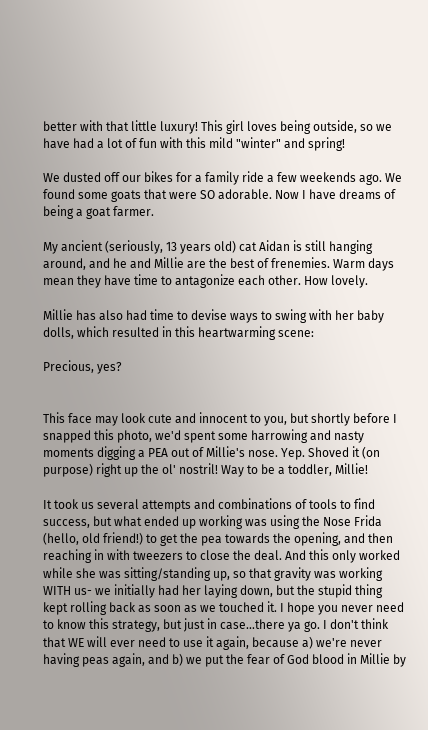better with that little luxury! This girl loves being outside, so we have had a lot of fun with this mild "winter" and spring!

We dusted off our bikes for a family ride a few weekends ago. We found some goats that were SO adorable. Now I have dreams of being a goat farmer.

My ancient (seriously, 13 years old) cat Aidan is still hanging around, and he and Millie are the best of frenemies. Warm days mean they have time to antagonize each other. How lovely.

Millie has also had time to devise ways to swing with her baby dolls, which resulted in this heartwarming scene:

Precious, yes?


This face may look cute and innocent to you, but shortly before I snapped this photo, we'd spent some harrowing and nasty moments digging a PEA out of Millie's nose. Yep. Shoved it (on purpose) right up the ol' nostril! Way to be a toddler, Millie!

It took us several attempts and combinations of tools to find success, but what ended up working was using the Nose Frida (hello, old friend!) to get the pea towards the opening, and then reaching in with tweezers to close the deal. And this only worked while she was sitting/standing up, so that gravity was working WITH us- we initially had her laying down, but the stupid thing kept rolling back as soon as we touched it. I hope you never need to know this strategy, but just in case...there ya go. I don't think that WE will ever need to use it again, because a) we're never having peas again, and b) we put the fear of God blood in Millie by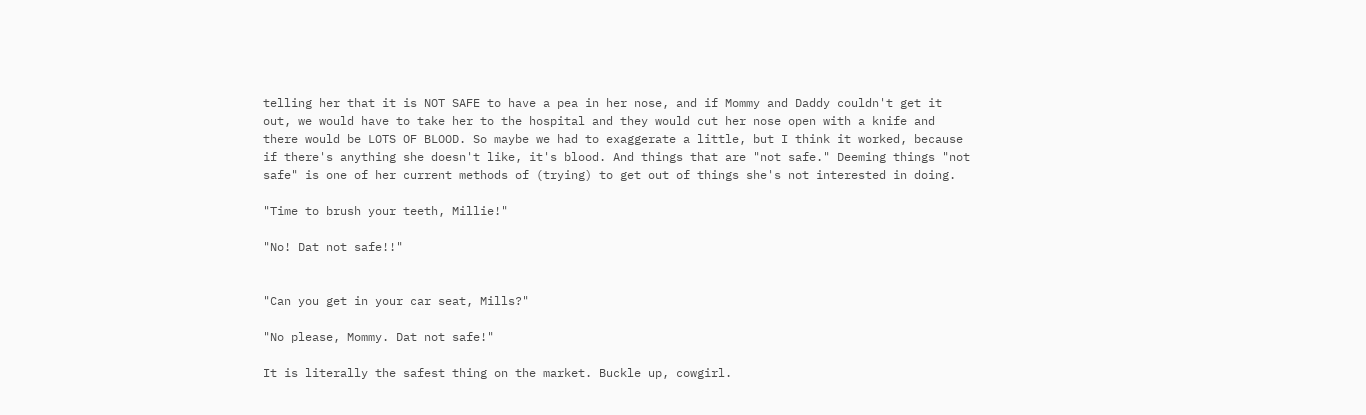telling her that it is NOT SAFE to have a pea in her nose, and if Mommy and Daddy couldn't get it out, we would have to take her to the hospital and they would cut her nose open with a knife and there would be LOTS OF BLOOD. So maybe we had to exaggerate a little, but I think it worked, because if there's anything she doesn't like, it's blood. And things that are "not safe." Deeming things "not safe" is one of her current methods of (trying) to get out of things she's not interested in doing.

"Time to brush your teeth, Millie!"

"No! Dat not safe!!"


"Can you get in your car seat, Mills?"

"No please, Mommy. Dat not safe!"

It is literally the safest thing on the market. Buckle up, cowgirl.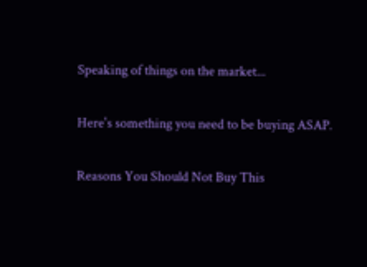Speaking of things on the market...

Here's something you need to be buying ASAP.

Reasons You Should Not Buy This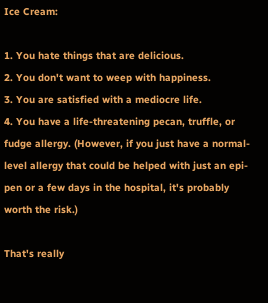Ice Cream:

1. You hate things that are delicious.
2. You don't want to weep with happiness.
3. You are satisfied with a mediocre life.
4. You have a life-threatening pecan, truffle, or fudge allergy. (However, if you just have a normal-level allergy that could be helped with just an epi-pen or a few days in the hospital, it's probably worth the risk.)

That's really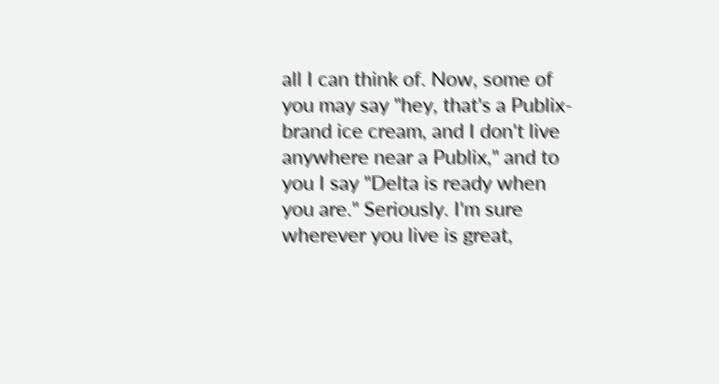all I can think of. Now, some of you may say "hey, that's a Publix-brand ice cream, and I don't live anywhere near a Publix," and to you I say "Delta is ready when you are." Seriously. I'm sure wherever you live is great,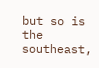but so is the southeast,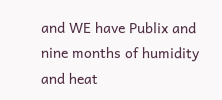and WE have Publix and nine months of humidity and heat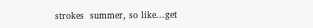strokes  summer, so like...get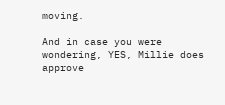moving.

And in case you were wondering, YES, Millie does approve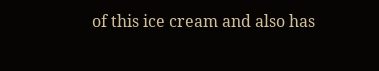of this ice cream and also has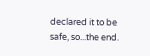declared it to be safe, so...the end.